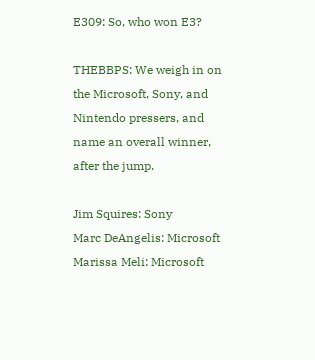E309: So, who won E3?

THEBBPS: We weigh in on the Microsoft, Sony, and Nintendo pressers, and name an overall winner, after the jump.

Jim Squires: Sony
Marc DeAngelis: Microsoft
Marissa Meli: Microsoft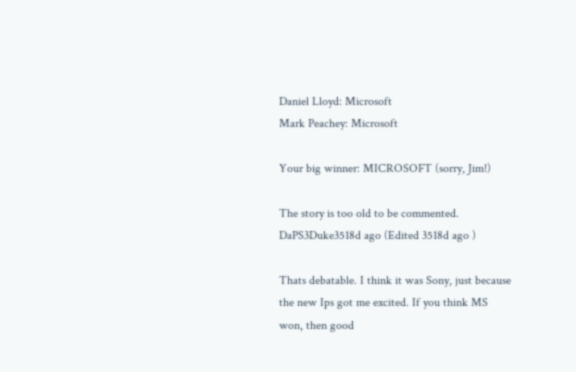Daniel Lloyd: Microsoft
Mark Peachey: Microsoft

Your big winner: MICROSOFT (sorry, Jim!)

The story is too old to be commented.
DaPS3Duke3518d ago (Edited 3518d ago )

Thats debatable. I think it was Sony, just because the new Ips got me excited. If you think MS won, then good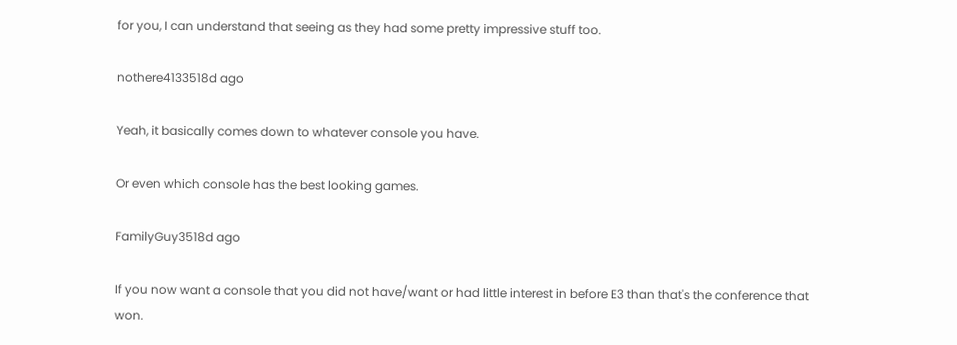for you, I can understand that seeing as they had some pretty impressive stuff too.

nothere4133518d ago

Yeah, it basically comes down to whatever console you have.

Or even which console has the best looking games.

FamilyGuy3518d ago

If you now want a console that you did not have/want or had little interest in before E3 than that's the conference that won.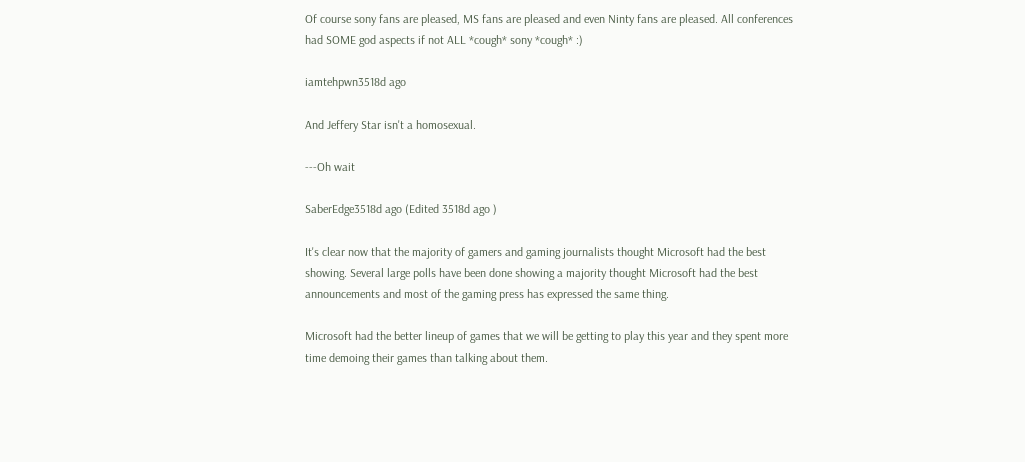Of course sony fans are pleased, MS fans are pleased and even Ninty fans are pleased. All conferences had SOME god aspects if not ALL *cough* sony *cough* :)

iamtehpwn3518d ago

And Jeffery Star isn't a homosexual.

---Oh wait

SaberEdge3518d ago (Edited 3518d ago )

It's clear now that the majority of gamers and gaming journalists thought Microsoft had the best showing. Several large polls have been done showing a majority thought Microsoft had the best announcements and most of the gaming press has expressed the same thing.

Microsoft had the better lineup of games that we will be getting to play this year and they spent more time demoing their games than talking about them.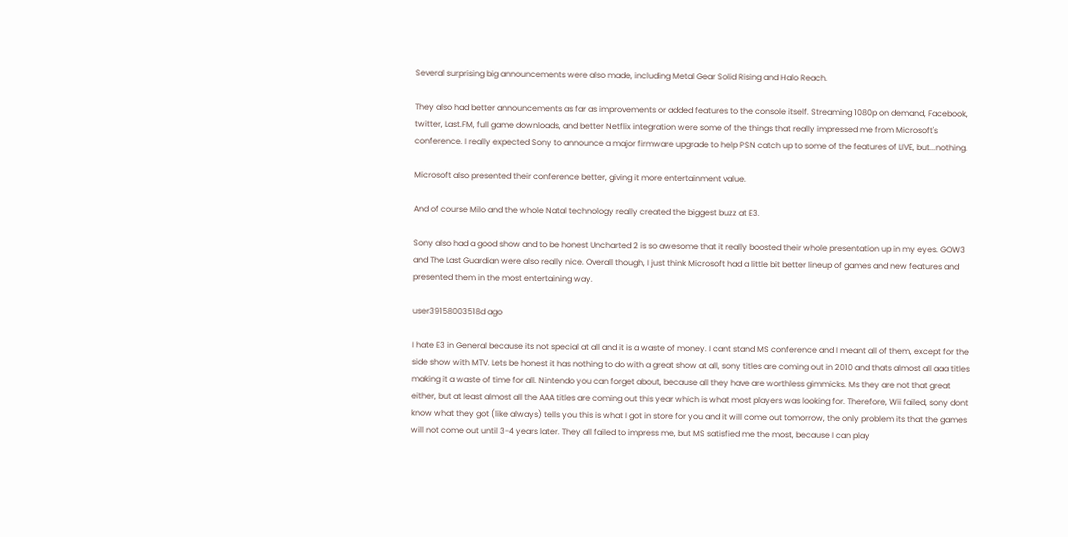Several surprising big announcements were also made, including Metal Gear Solid Rising and Halo Reach.

They also had better announcements as far as improvements or added features to the console itself. Streaming 1080p on demand, Facebook, twitter, Last.FM, full game downloads, and better Netflix integration were some of the things that really impressed me from Microsoft's conference. I really expected Sony to announce a major firmware upgrade to help PSN catch up to some of the features of LIVE, but...nothing.

Microsoft also presented their conference better, giving it more entertainment value.

And of course Milo and the whole Natal technology really created the biggest buzz at E3.

Sony also had a good show and to be honest Uncharted 2 is so awesome that it really boosted their whole presentation up in my eyes. GOW3 and The Last Guardian were also really nice. Overall though, I just think Microsoft had a little bit better lineup of games and new features and presented them in the most entertaining way.

user39158003518d ago

I hate E3 in General because its not special at all and it is a waste of money. I cant stand MS conference and I meant all of them, except for the side show with MTV. Lets be honest it has nothing to do with a great show at all, sony titles are coming out in 2010 and thats almost all aaa titles making it a waste of time for all. Nintendo you can forget about, because all they have are worthless gimmicks. Ms they are not that great either, but at least almost all the AAA titles are coming out this year which is what most players was looking for. Therefore, Wii failed, sony dont know what they got (like always) tells you this is what I got in store for you and it will come out tomorrow, the only problem its that the games will not come out until 3-4 years later. They all failed to impress me, but MS satisfied me the most, because I can play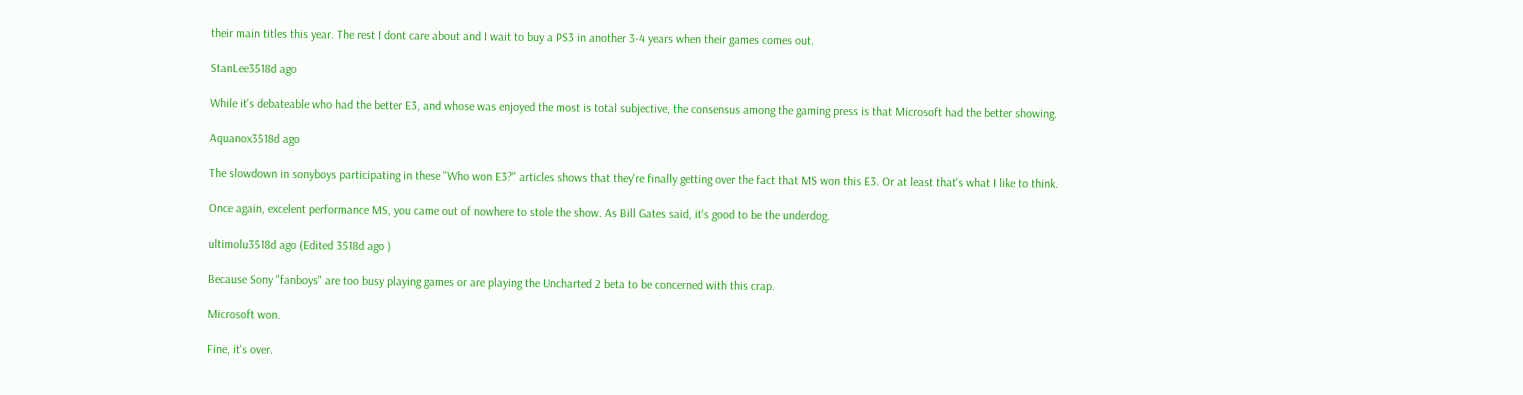their main titles this year. The rest I dont care about and I wait to buy a PS3 in another 3-4 years when their games comes out.

StanLee3518d ago

While it's debateable who had the better E3, and whose was enjoyed the most is total subjective, the consensus among the gaming press is that Microsoft had the better showing.

Aquanox3518d ago

The slowdown in sonyboys participating in these "Who won E3?" articles shows that they're finally getting over the fact that MS won this E3. Or at least that's what I like to think.

Once again, excelent performance MS, you came out of nowhere to stole the show. As Bill Gates said, it's good to be the underdog.

ultimolu3518d ago (Edited 3518d ago )

Because Sony "fanboys" are too busy playing games or are playing the Uncharted 2 beta to be concerned with this crap.

Microsoft won.

Fine, it's over.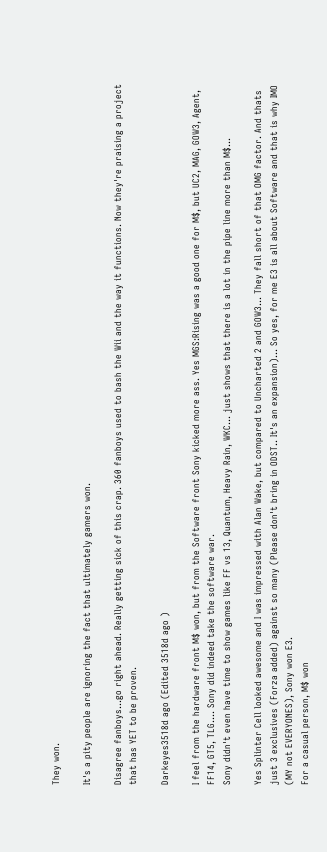They won.

It's a pity people are ignoring the fact that ultimately gamers won.

Disagree fanboys...go right ahead. Really getting sick of this crap. 360 fanboys used to bash the Wii and the way it functions. Now they're praising a project that has YET to be proven.

Darkeyes3518d ago (Edited 3518d ago )

I feel from the hardware front M$ won, but from the Software front Sony kicked more ass. Yes MGS:Rising was a good one for M$, but UC2, MAG, GOW3, Agent, FF14, GT5, TLG.... Sony did indeed take the software war.
Sony didn't even have time to show games like FF vs 13, Quantum, Heavy Rain, WKC... just shows that there is a lot in the pipe line more than M$...

Yes Splinter Cell looked awesome and I was impressed with Alan Wake, but compared to Uncharted 2 and GOW3... They fall short of that OMG factor. And thats just 3 exclusives (Forza added) against so many (Please don't bring in ODST.. It's an expansion)... So yes, for me E3 is all about Software and that is why IMO (MY not EVERYONES), Sony won E3.
For a casual person, M$ won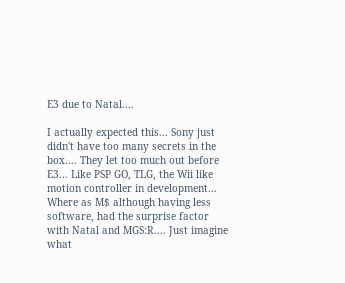E3 due to Natal....

I actually expected this... Sony just didn't have too many secrets in the box.... They let too much out before E3... Like PSP GO, TLG, the Wii like motion controller in development... Where as M$ although having less software, had the surprise factor with Natal and MGS:R.... Just imagine what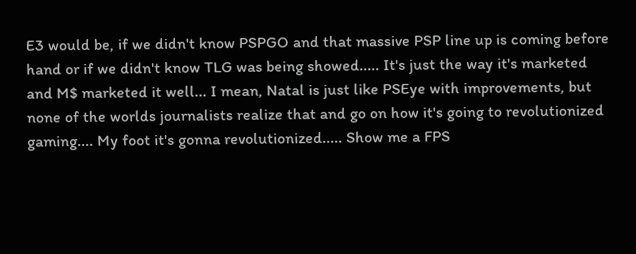E3 would be, if we didn't know PSPGO and that massive PSP line up is coming before hand or if we didn't know TLG was being showed..... It's just the way it's marketed and M$ marketed it well... I mean, Natal is just like PSEye with improvements, but none of the worlds journalists realize that and go on how it's going to revolutionized gaming.... My foot it's gonna revolutionized..... Show me a FPS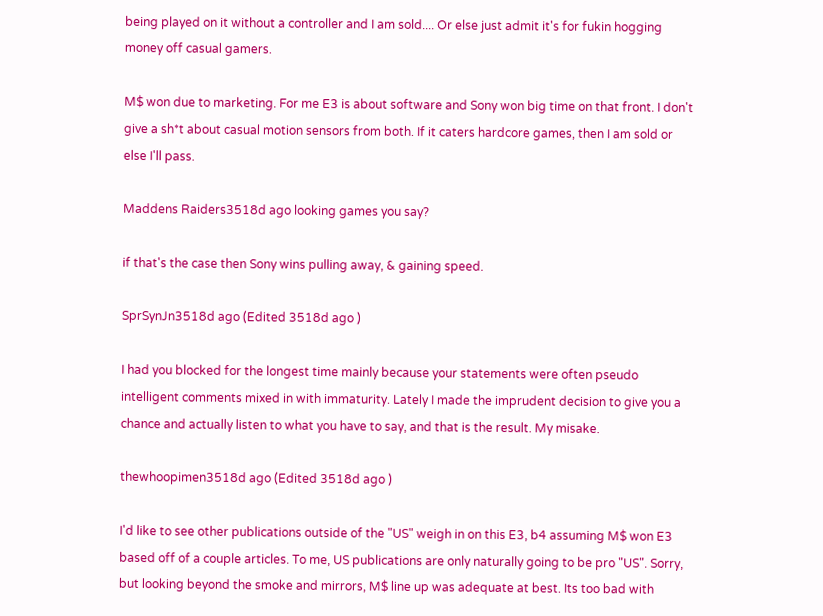being played on it without a controller and I am sold.... Or else just admit it's for fukin hogging money off casual gamers.

M$ won due to marketing. For me E3 is about software and Sony won big time on that front. I don't give a sh*t about casual motion sensors from both. If it caters hardcore games, then I am sold or else I'll pass.

Maddens Raiders3518d ago looking games you say?

if that's the case then Sony wins pulling away, & gaining speed.

SprSynJn3518d ago (Edited 3518d ago )

I had you blocked for the longest time mainly because your statements were often pseudo intelligent comments mixed in with immaturity. Lately I made the imprudent decision to give you a chance and actually listen to what you have to say, and that is the result. My misake.

thewhoopimen3518d ago (Edited 3518d ago )

I'd like to see other publications outside of the "US" weigh in on this E3, b4 assuming M$ won E3 based off of a couple articles. To me, US publications are only naturally going to be pro "US". Sorry, but looking beyond the smoke and mirrors, M$ line up was adequate at best. Its too bad with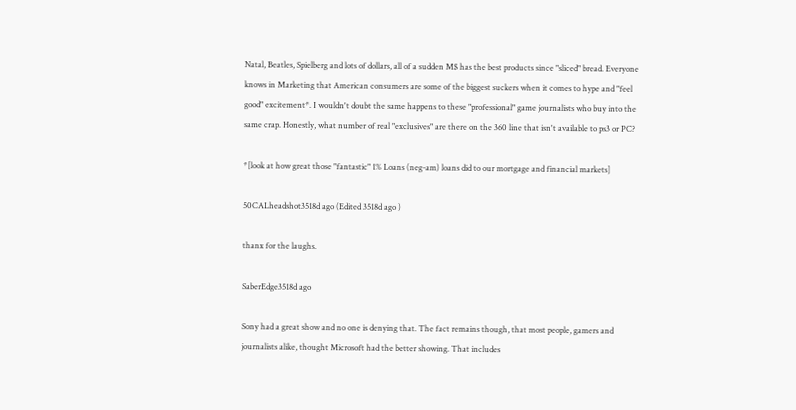Natal, Beatles, Spielberg and lots of dollars, all of a sudden M$ has the best products since "sliced" bread. Everyone knows in Marketing that American consumers are some of the biggest suckers when it comes to hype and "feel good" excitement*. I wouldn't doubt the same happens to these "professional" game journalists who buy into the same crap. Honestly, what number of real "exclusives" are there on the 360 line that isn't available to ps3 or PC?

*[look at how great those "fantastic" 1% Loans (neg-am) loans did to our mortgage and financial markets]

50CALheadshot3518d ago (Edited 3518d ago )

thanx for the laughs.

SaberEdge3518d ago

Sony had a great show and no one is denying that. The fact remains though, that most people, gamers and journalists alike, thought Microsoft had the better showing. That includes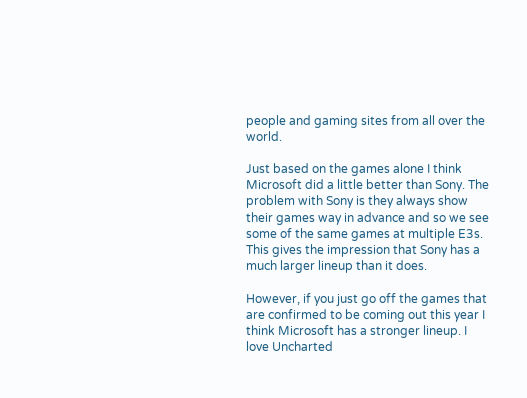people and gaming sites from all over the world.

Just based on the games alone I think Microsoft did a little better than Sony. The problem with Sony is they always show their games way in advance and so we see some of the same games at multiple E3s. This gives the impression that Sony has a much larger lineup than it does.

However, if you just go off the games that are confirmed to be coming out this year I think Microsoft has a stronger lineup. I love Uncharted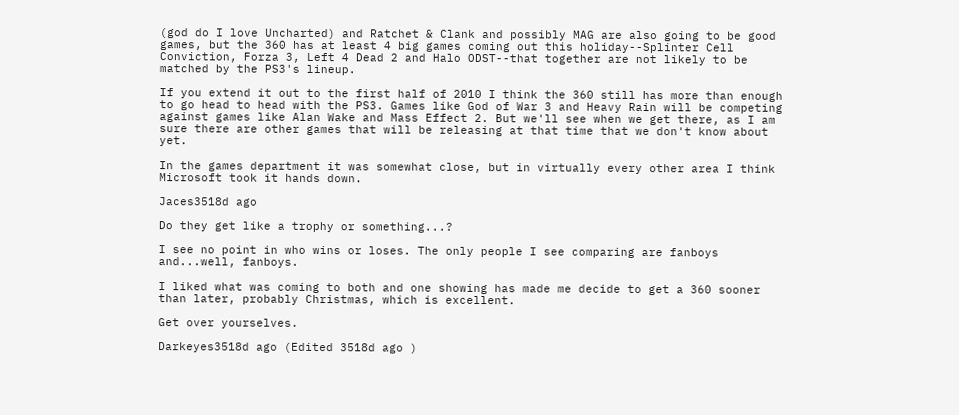(god do I love Uncharted) and Ratchet & Clank and possibly MAG are also going to be good games, but the 360 has at least 4 big games coming out this holiday--Splinter Cell Conviction, Forza 3, Left 4 Dead 2 and Halo ODST--that together are not likely to be matched by the PS3's lineup.

If you extend it out to the first half of 2010 I think the 360 still has more than enough to go head to head with the PS3. Games like God of War 3 and Heavy Rain will be competing against games like Alan Wake and Mass Effect 2. But we'll see when we get there, as I am sure there are other games that will be releasing at that time that we don't know about yet.

In the games department it was somewhat close, but in virtually every other area I think Microsoft took it hands down.

Jaces3518d ago

Do they get like a trophy or something...?

I see no point in who wins or loses. The only people I see comparing are fanboys and...well, fanboys.

I liked what was coming to both and one showing has made me decide to get a 360 sooner than later, probably Christmas, which is excellent.

Get over yourselves.

Darkeyes3518d ago (Edited 3518d ago )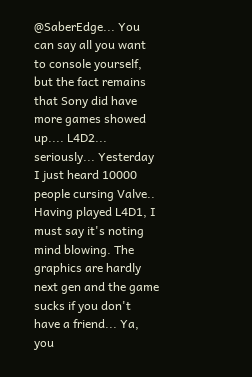@SaberEdge... You can say all you want to console yourself, but the fact remains that Sony did have more games showed up.... L4D2... seriously... Yesterday I just heard 10000 people cursing Valve.. Having played L4D1, I must say it's noting mind blowing. The graphics are hardly next gen and the game sucks if you don't have a friend... Ya, you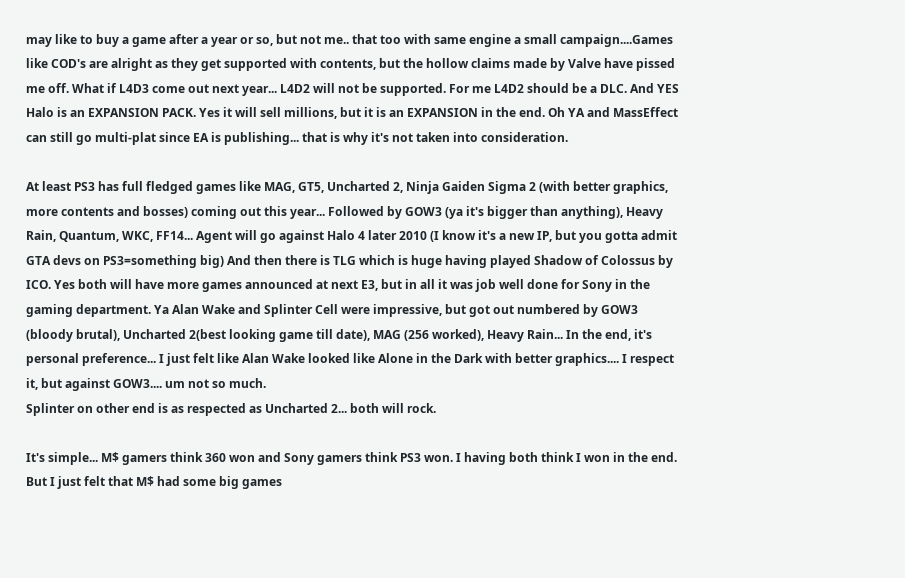may like to buy a game after a year or so, but not me.. that too with same engine a small campaign....Games like COD's are alright as they get supported with contents, but the hollow claims made by Valve have pissed me off. What if L4D3 come out next year... L4D2 will not be supported. For me L4D2 should be a DLC. And YES Halo is an EXPANSION PACK. Yes it will sell millions, but it is an EXPANSION in the end. Oh YA and MassEffect can still go multi-plat since EA is publishing... that is why it's not taken into consideration.

At least PS3 has full fledged games like MAG, GT5, Uncharted 2, Ninja Gaiden Sigma 2 (with better graphics, more contents and bosses) coming out this year... Followed by GOW3 (ya it's bigger than anything), Heavy Rain, Quantum, WKC, FF14... Agent will go against Halo 4 later 2010 (I know it's a new IP, but you gotta admit GTA devs on PS3=something big) And then there is TLG which is huge having played Shadow of Colossus by ICO. Yes both will have more games announced at next E3, but in all it was job well done for Sony in the gaming department. Ya Alan Wake and Splinter Cell were impressive, but got out numbered by GOW3 (bloody brutal), Uncharted 2(best looking game till date), MAG (256 worked), Heavy Rain... In the end, it's personal preference... I just felt like Alan Wake looked like Alone in the Dark with better graphics.... I respect it, but against GOW3.... um not so much.
Splinter on other end is as respected as Uncharted 2... both will rock.

It's simple... M$ gamers think 360 won and Sony gamers think PS3 won. I having both think I won in the end. But I just felt that M$ had some big games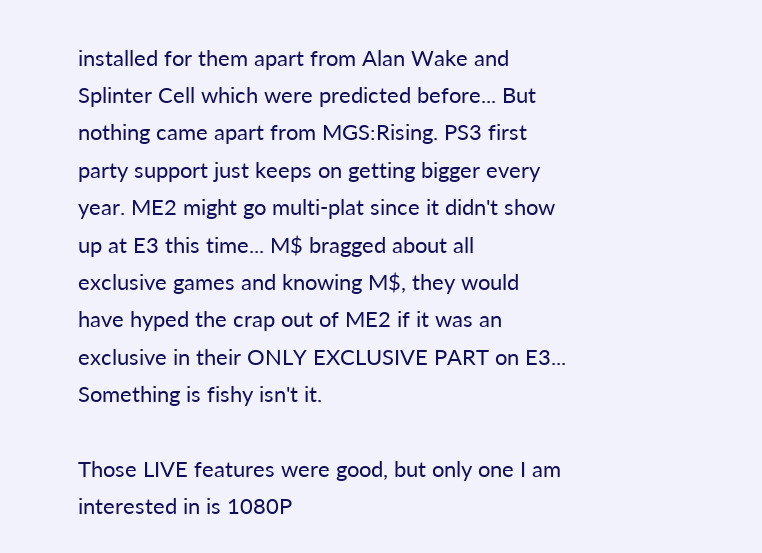installed for them apart from Alan Wake and Splinter Cell which were predicted before... But nothing came apart from MGS:Rising. PS3 first party support just keeps on getting bigger every year. ME2 might go multi-plat since it didn't show up at E3 this time... M$ bragged about all exclusive games and knowing M$, they would have hyped the crap out of ME2 if it was an exclusive in their ONLY EXCLUSIVE PART on E3... Something is fishy isn't it.

Those LIVE features were good, but only one I am interested in is 1080P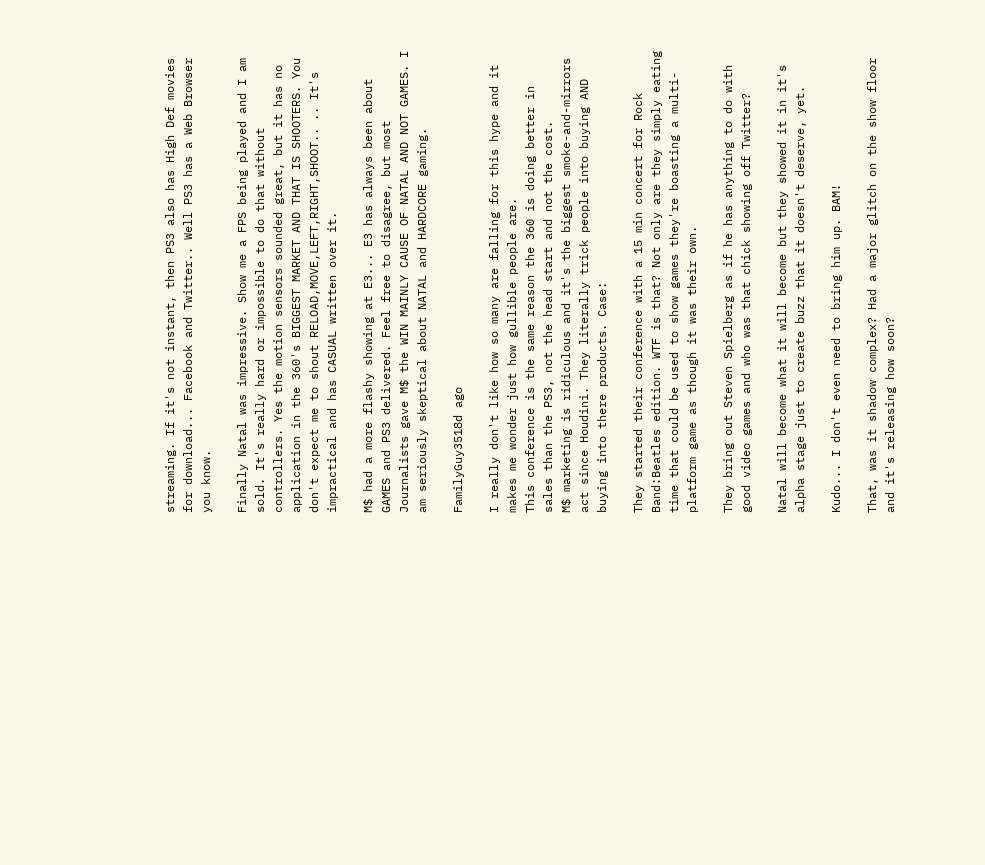streaming. If it's not instant, then PS3 also has High Def movies for download... Facebook and Twitter.. Well PS3 has a Web Browser you know.

Finally Natal was impressive. Show me a FPS being played and I am sold. It's really hard or impossible to do that without controllers. Yes the motion sensors sounded great, but it has no application in the 360's BIGGEST MARKET AND THAT IS SHOOTERS. You don't expect me to shout RELOAD,MOVE,LEFT,RIGHT,SHOOT.. .. It's impractical and has CASUAL written over it.

M$ had a more flashy showing at E3... E3 has always been about GAMES and PS3 delivered. Feel free to disagree, but most Journalists gave M$ the WIN MAINLY CAUSE OF NATAL AND NOT GAMES. I am seriously skeptical about NATAL and HARDCORE gaming.

FamilyGuy3518d ago

I really don't like how so many are falling for this hype and it makes me wonder just how gullible people are.
This conference is the same reason the 360 is doing better in sales than the PS3, not the head start and not the cost.
M$ marketing is ridiculous and it's the biggest smoke-and-mirrors act since Houdini. They literally trick people into buying AND buying into there products. Case:

They started their conference with a 15 min concert for Rock Band:Beatles edition. WTF is that? Not only are they simply eating time that could be used to show games they're boasting a multi-platform game as though it was their own.

They bring out Steven Spielberg as if he has anything to do with good video games and who was that chick showing off Twitter?

Natal will become what it will become but they showed it in it's alpha stage just to create buzz that it doesn't deserve, yet.

Kudo... I don't even need to bring him up. BAM!

That, was it shadow complex? Had a major glitch on the show floor and it's releasing how soon?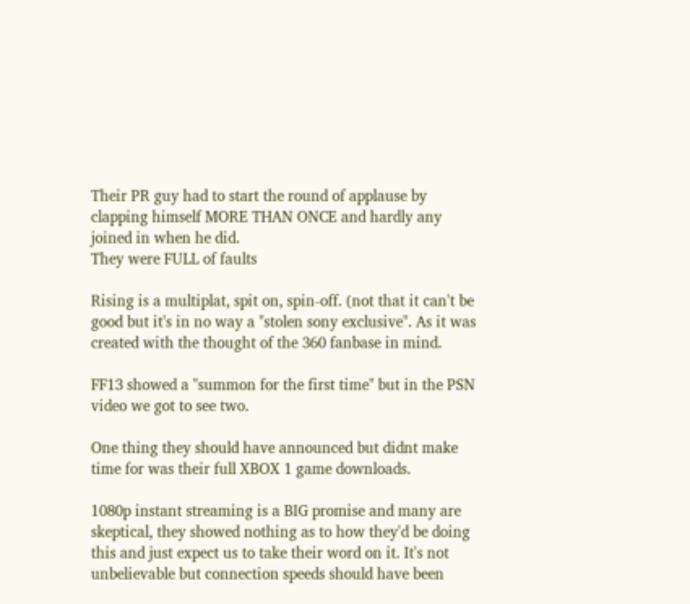Their PR guy had to start the round of applause by clapping himself MORE THAN ONCE and hardly any joined in when he did.
They were FULL of faults

Rising is a multiplat, spit on, spin-off. (not that it can't be good but it's in no way a "stolen sony exclusive". As it was created with the thought of the 360 fanbase in mind.

FF13 showed a "summon for the first time" but in the PSN video we got to see two.

One thing they should have announced but didnt make time for was their full XBOX 1 game downloads.

1080p instant streaming is a BIG promise and many are skeptical, they showed nothing as to how they'd be doing this and just expect us to take their word on it. It's not unbelievable but connection speeds should have been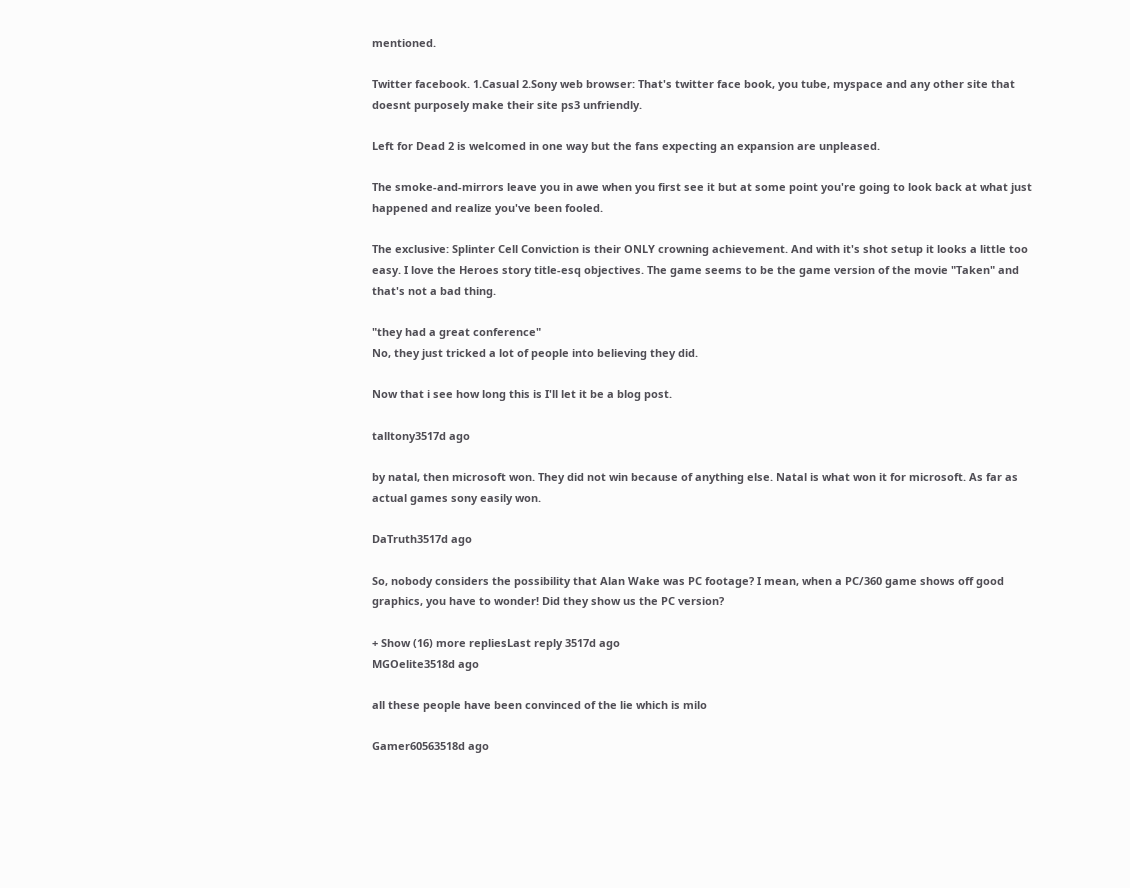mentioned.

Twitter facebook. 1.Casual 2.Sony web browser: That's twitter face book, you tube, myspace and any other site that doesnt purposely make their site ps3 unfriendly.

Left for Dead 2 is welcomed in one way but the fans expecting an expansion are unpleased.

The smoke-and-mirrors leave you in awe when you first see it but at some point you're going to look back at what just happened and realize you've been fooled.

The exclusive: Splinter Cell Conviction is their ONLY crowning achievement. And with it's shot setup it looks a little too easy. I love the Heroes story title-esq objectives. The game seems to be the game version of the movie "Taken" and that's not a bad thing.

"they had a great conference"
No, they just tricked a lot of people into believing they did.

Now that i see how long this is I'll let it be a blog post.

talltony3517d ago

by natal, then microsoft won. They did not win because of anything else. Natal is what won it for microsoft. As far as actual games sony easily won.

DaTruth3517d ago

So, nobody considers the possibility that Alan Wake was PC footage? I mean, when a PC/360 game shows off good graphics, you have to wonder! Did they show us the PC version?

+ Show (16) more repliesLast reply 3517d ago
MGOelite3518d ago

all these people have been convinced of the lie which is milo

Gamer60563518d ago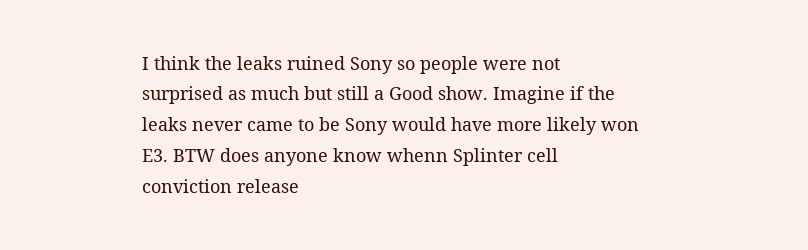I think the leaks ruined Sony so people were not surprised as much but still a Good show. Imagine if the leaks never came to be Sony would have more likely won E3. BTW does anyone know whenn Splinter cell conviction release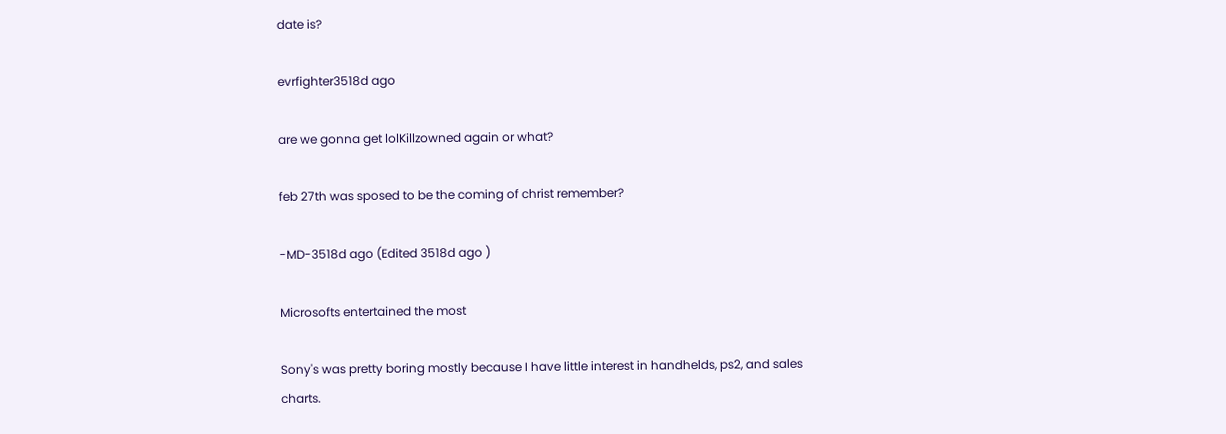date is?

evrfighter3518d ago

are we gonna get lolKillzowned again or what?

feb 27th was sposed to be the coming of christ remember?

-MD-3518d ago (Edited 3518d ago )

Microsofts entertained the most

Sony's was pretty boring mostly because I have little interest in handhelds, ps2, and sales charts.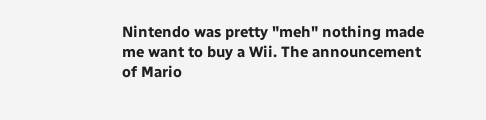Nintendo was pretty "meh" nothing made me want to buy a Wii. The announcement of Mario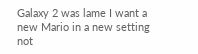Galaxy 2 was lame I want a new Mario in a new setting not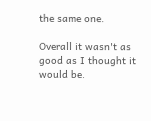the same one.

Overall it wasn't as good as I thought it would be.